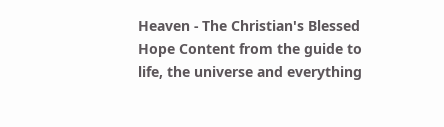Heaven - The Christian's Blessed Hope Content from the guide to life, the universe and everything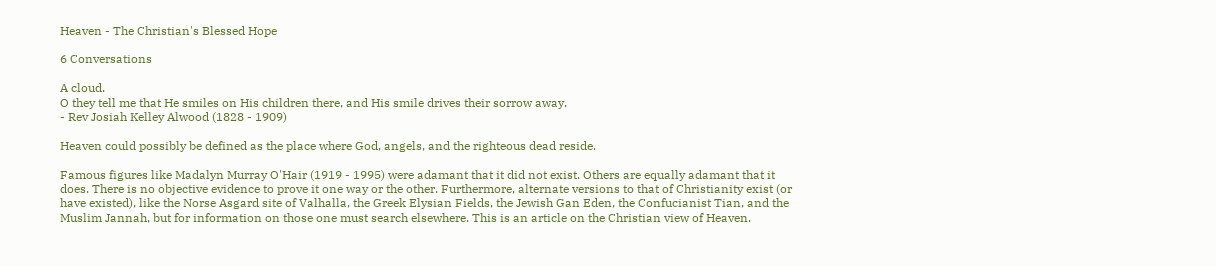Heaven - The Christian's Blessed Hope

6 Conversations

A cloud.
O they tell me that He smiles on His children there, and His smile drives their sorrow away.
- Rev Josiah Kelley Alwood (1828 - 1909)

Heaven could possibly be defined as the place where God, angels, and the righteous dead reside.

Famous figures like Madalyn Murray O'Hair (1919 - 1995) were adamant that it did not exist. Others are equally adamant that it does. There is no objective evidence to prove it one way or the other. Furthermore, alternate versions to that of Christianity exist (or have existed), like the Norse Asgard site of Valhalla, the Greek Elysian Fields, the Jewish Gan Eden, the Confucianist Tian, and the Muslim Jannah, but for information on those one must search elsewhere. This is an article on the Christian view of Heaven.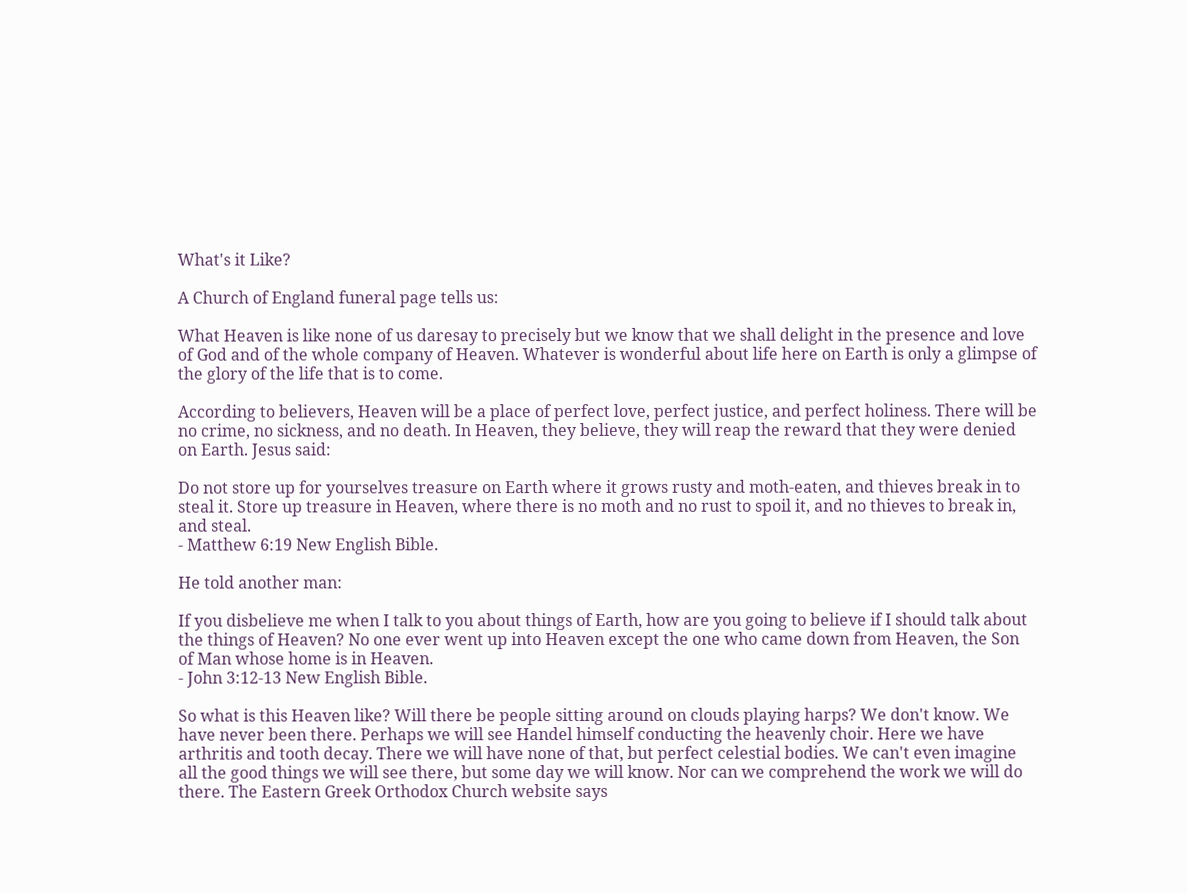What's it Like?

A Church of England funeral page tells us:

What Heaven is like none of us daresay to precisely but we know that we shall delight in the presence and love of God and of the whole company of Heaven. Whatever is wonderful about life here on Earth is only a glimpse of the glory of the life that is to come.

According to believers, Heaven will be a place of perfect love, perfect justice, and perfect holiness. There will be no crime, no sickness, and no death. In Heaven, they believe, they will reap the reward that they were denied on Earth. Jesus said:

Do not store up for yourselves treasure on Earth where it grows rusty and moth-eaten, and thieves break in to steal it. Store up treasure in Heaven, where there is no moth and no rust to spoil it, and no thieves to break in, and steal.
- Matthew 6:19 New English Bible.

He told another man:

If you disbelieve me when I talk to you about things of Earth, how are you going to believe if I should talk about the things of Heaven? No one ever went up into Heaven except the one who came down from Heaven, the Son of Man whose home is in Heaven.
- John 3:12-13 New English Bible.

So what is this Heaven like? Will there be people sitting around on clouds playing harps? We don't know. We have never been there. Perhaps we will see Handel himself conducting the heavenly choir. Here we have arthritis and tooth decay. There we will have none of that, but perfect celestial bodies. We can't even imagine all the good things we will see there, but some day we will know. Nor can we comprehend the work we will do there. The Eastern Greek Orthodox Church website says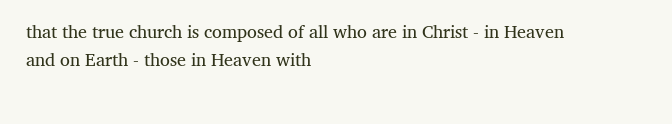that the true church is composed of all who are in Christ - in Heaven and on Earth - those in Heaven with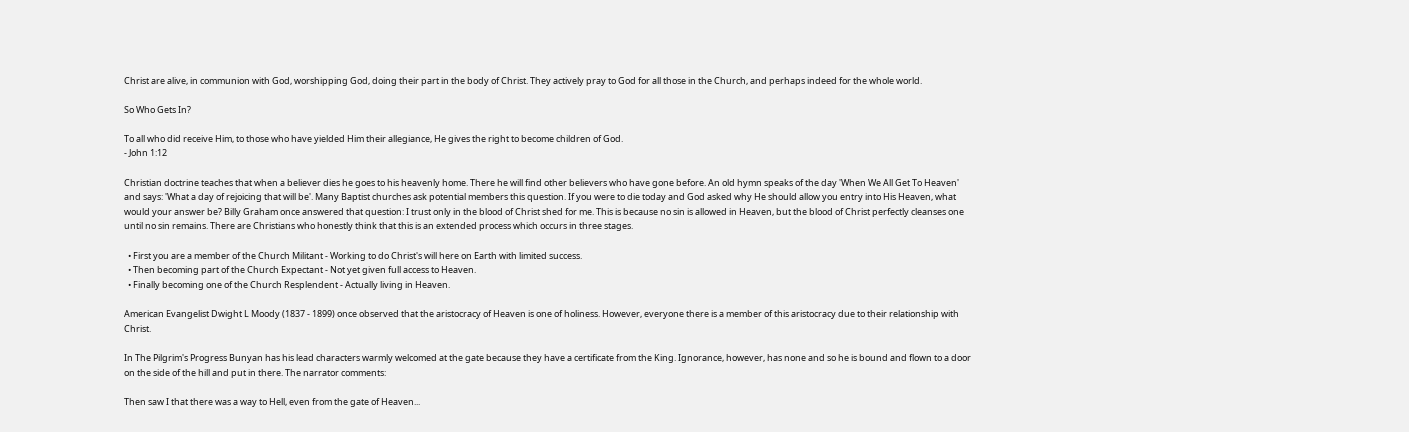Christ are alive, in communion with God, worshipping God, doing their part in the body of Christ. They actively pray to God for all those in the Church, and perhaps indeed for the whole world.

So Who Gets In?

To all who did receive Him, to those who have yielded Him their allegiance, He gives the right to become children of God.
- John 1:12

Christian doctrine teaches that when a believer dies he goes to his heavenly home. There he will find other believers who have gone before. An old hymn speaks of the day 'When We All Get To Heaven' and says: 'What a day of rejoicing that will be'. Many Baptist churches ask potential members this question. If you were to die today and God asked why He should allow you entry into His Heaven, what would your answer be? Billy Graham once answered that question: I trust only in the blood of Christ shed for me. This is because no sin is allowed in Heaven, but the blood of Christ perfectly cleanses one until no sin remains. There are Christians who honestly think that this is an extended process which occurs in three stages.

  • First you are a member of the Church Militant - Working to do Christ's will here on Earth with limited success.
  • Then becoming part of the Church Expectant - Not yet given full access to Heaven.
  • Finally becoming one of the Church Resplendent - Actually living in Heaven.

American Evangelist Dwight L Moody (1837 - 1899) once observed that the aristocracy of Heaven is one of holiness. However, everyone there is a member of this aristocracy due to their relationship with Christ.

In The Pilgrim's Progress Bunyan has his lead characters warmly welcomed at the gate because they have a certificate from the King. Ignorance, however, has none and so he is bound and flown to a door on the side of the hill and put in there. The narrator comments:

Then saw I that there was a way to Hell, even from the gate of Heaven...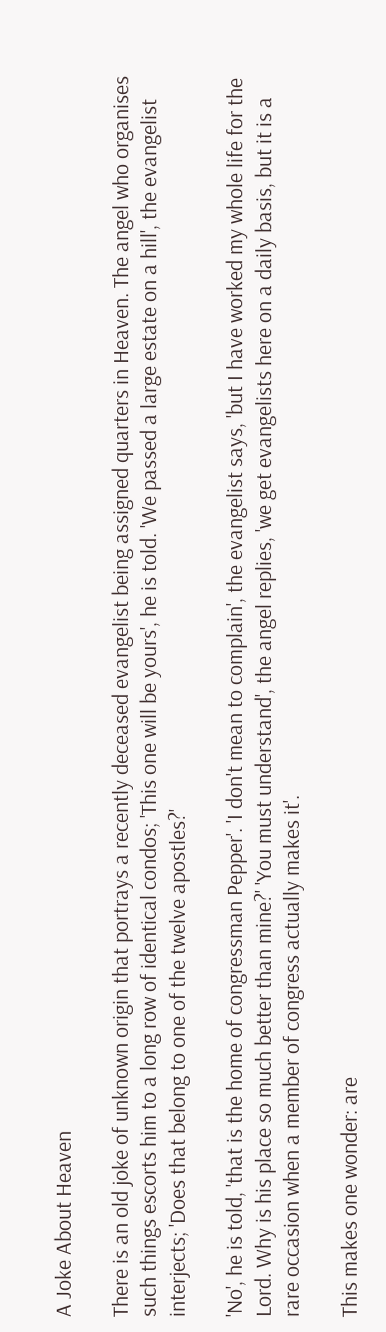A Joke About Heaven

There is an old joke of unknown origin that portrays a recently deceased evangelist being assigned quarters in Heaven. The angel who organises such things escorts him to a long row of identical condos; 'This one will be yours', he is told. 'We passed a large estate on a hill', the evangelist interjects; 'Does that belong to one of the twelve apostles?'

'No', he is told, 'that is the home of congressman Pepper'. 'I don't mean to complain', the evangelist says, 'but I have worked my whole life for the Lord. Why is his place so much better than mine?' 'You must understand', the angel replies, 'we get evangelists here on a daily basis, but it is a rare occasion when a member of congress actually makes it'.

This makes one wonder: are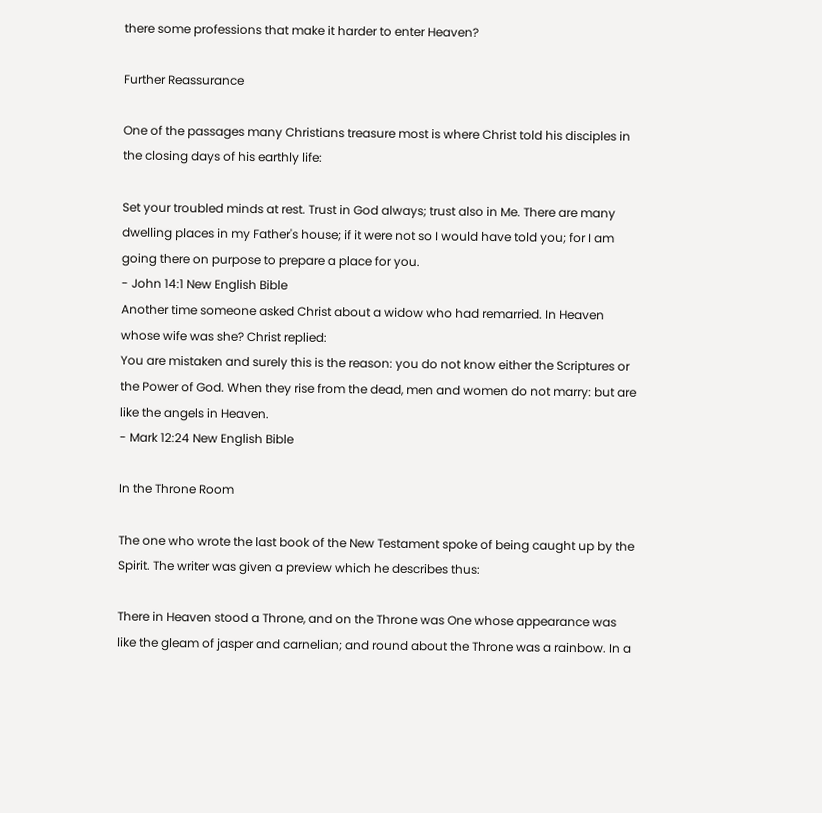there some professions that make it harder to enter Heaven?

Further Reassurance

One of the passages many Christians treasure most is where Christ told his disciples in the closing days of his earthly life:

Set your troubled minds at rest. Trust in God always; trust also in Me. There are many dwelling places in my Father's house; if it were not so I would have told you; for I am going there on purpose to prepare a place for you.
- John 14:1 New English Bible
Another time someone asked Christ about a widow who had remarried. In Heaven whose wife was she? Christ replied:
You are mistaken and surely this is the reason: you do not know either the Scriptures or the Power of God. When they rise from the dead, men and women do not marry: but are like the angels in Heaven.
- Mark 12:24 New English Bible

In the Throne Room

The one who wrote the last book of the New Testament spoke of being caught up by the Spirit. The writer was given a preview which he describes thus:

There in Heaven stood a Throne, and on the Throne was One whose appearance was like the gleam of jasper and carnelian; and round about the Throne was a rainbow. In a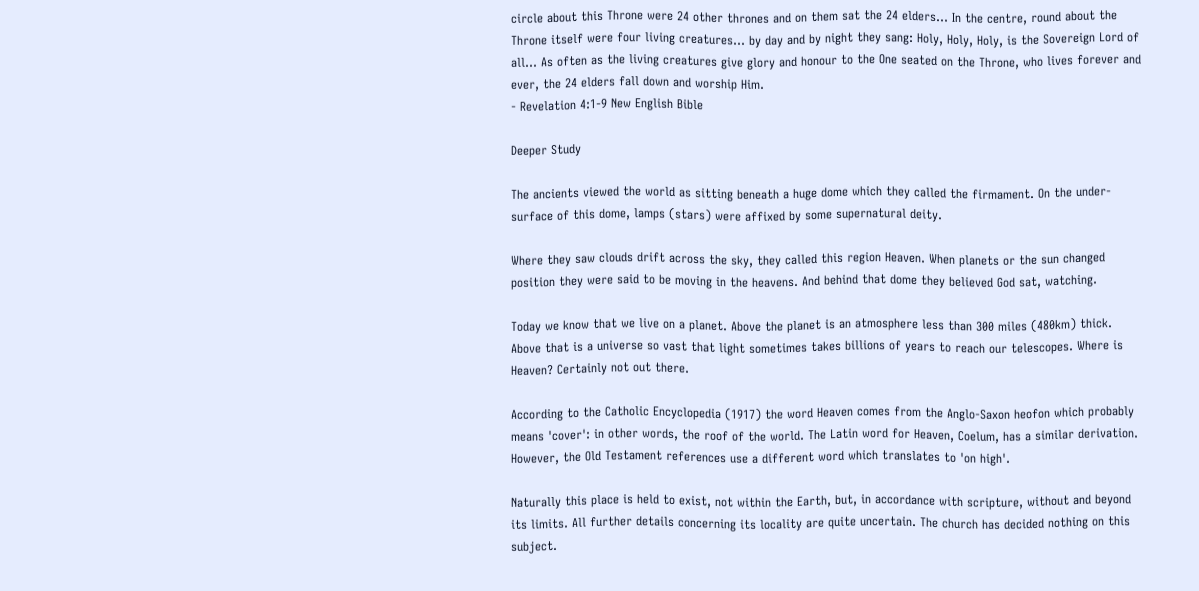circle about this Throne were 24 other thrones and on them sat the 24 elders... In the centre, round about the Throne itself were four living creatures... by day and by night they sang: Holy, Holy, Holy, is the Sovereign Lord of all... As often as the living creatures give glory and honour to the One seated on the Throne, who lives forever and ever, the 24 elders fall down and worship Him.
- Revelation 4:1-9 New English Bible

Deeper Study

The ancients viewed the world as sitting beneath a huge dome which they called the firmament. On the under-surface of this dome, lamps (stars) were affixed by some supernatural deity.

Where they saw clouds drift across the sky, they called this region Heaven. When planets or the sun changed position they were said to be moving in the heavens. And behind that dome they believed God sat, watching.

Today we know that we live on a planet. Above the planet is an atmosphere less than 300 miles (480km) thick. Above that is a universe so vast that light sometimes takes billions of years to reach our telescopes. Where is Heaven? Certainly not out there.

According to the Catholic Encyclopedia (1917) the word Heaven comes from the Anglo-Saxon heofon which probably means 'cover': in other words, the roof of the world. The Latin word for Heaven, Coelum, has a similar derivation. However, the Old Testament references use a different word which translates to 'on high'.

Naturally this place is held to exist, not within the Earth, but, in accordance with scripture, without and beyond its limits. All further details concerning its locality are quite uncertain. The church has decided nothing on this subject.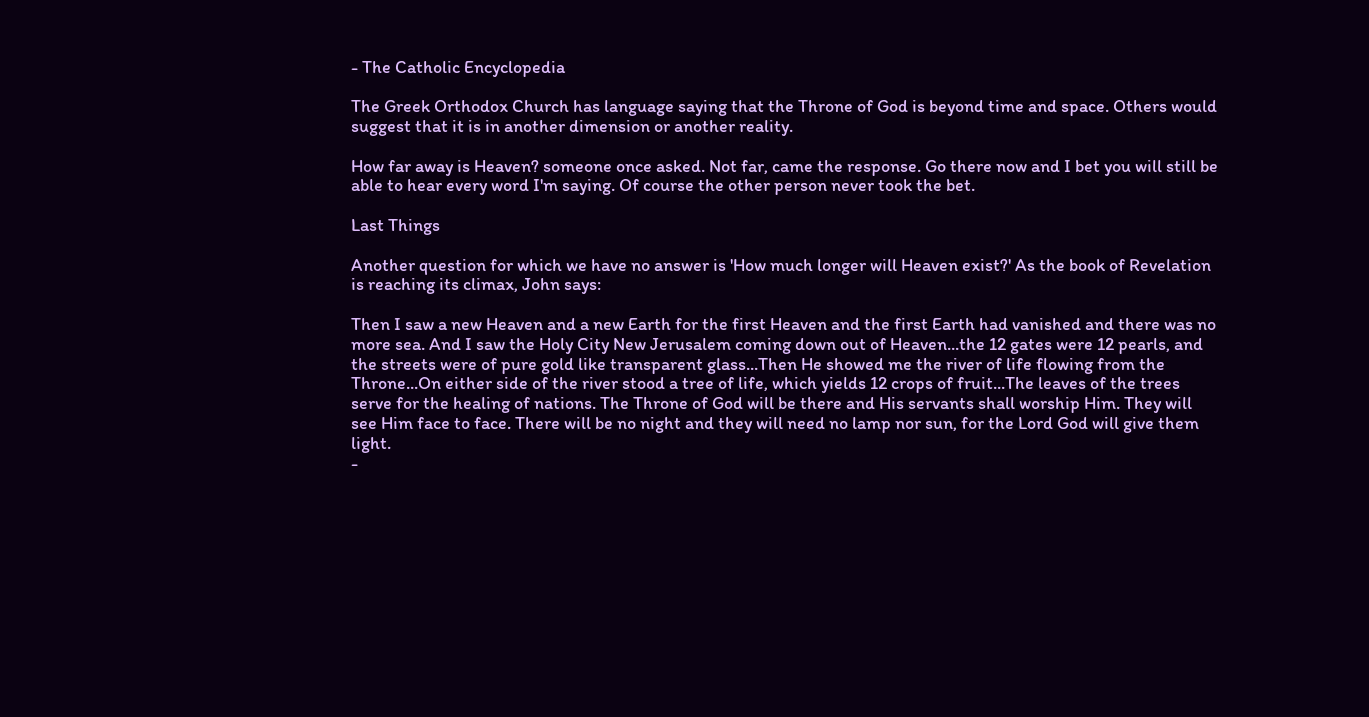- The Catholic Encyclopedia

The Greek Orthodox Church has language saying that the Throne of God is beyond time and space. Others would suggest that it is in another dimension or another reality.

How far away is Heaven? someone once asked. Not far, came the response. Go there now and I bet you will still be able to hear every word I'm saying. Of course the other person never took the bet.

Last Things

Another question for which we have no answer is 'How much longer will Heaven exist?' As the book of Revelation is reaching its climax, John says:

Then I saw a new Heaven and a new Earth for the first Heaven and the first Earth had vanished and there was no more sea. And I saw the Holy City New Jerusalem coming down out of Heaven...the 12 gates were 12 pearls, and the streets were of pure gold like transparent glass...Then He showed me the river of life flowing from the Throne...On either side of the river stood a tree of life, which yields 12 crops of fruit...The leaves of the trees serve for the healing of nations. The Throne of God will be there and His servants shall worship Him. They will see Him face to face. There will be no night and they will need no lamp nor sun, for the Lord God will give them light.
-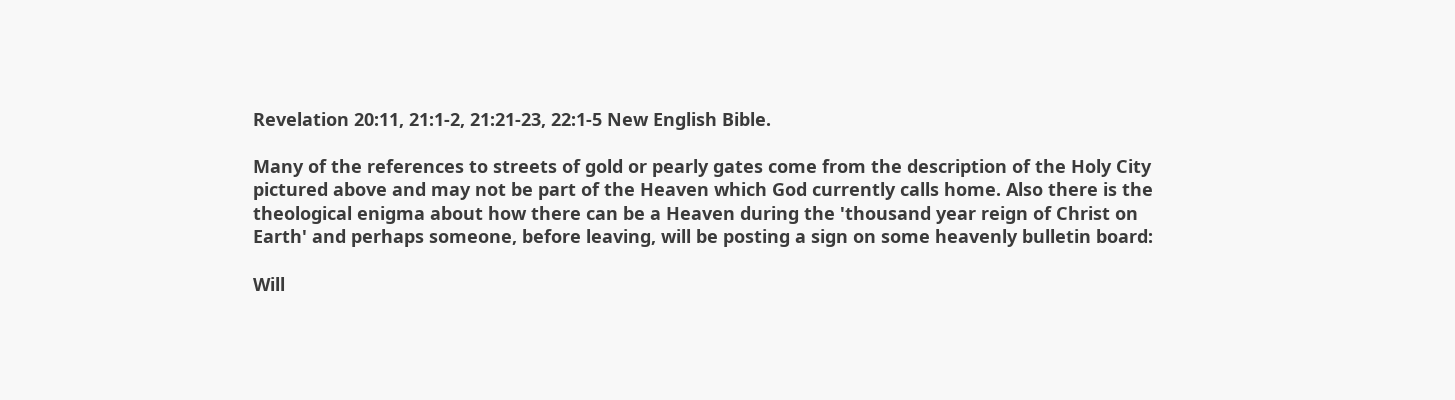Revelation 20:11, 21:1-2, 21:21-23, 22:1-5 New English Bible.

Many of the references to streets of gold or pearly gates come from the description of the Holy City pictured above and may not be part of the Heaven which God currently calls home. Also there is the theological enigma about how there can be a Heaven during the 'thousand year reign of Christ on Earth' and perhaps someone, before leaving, will be posting a sign on some heavenly bulletin board:

Will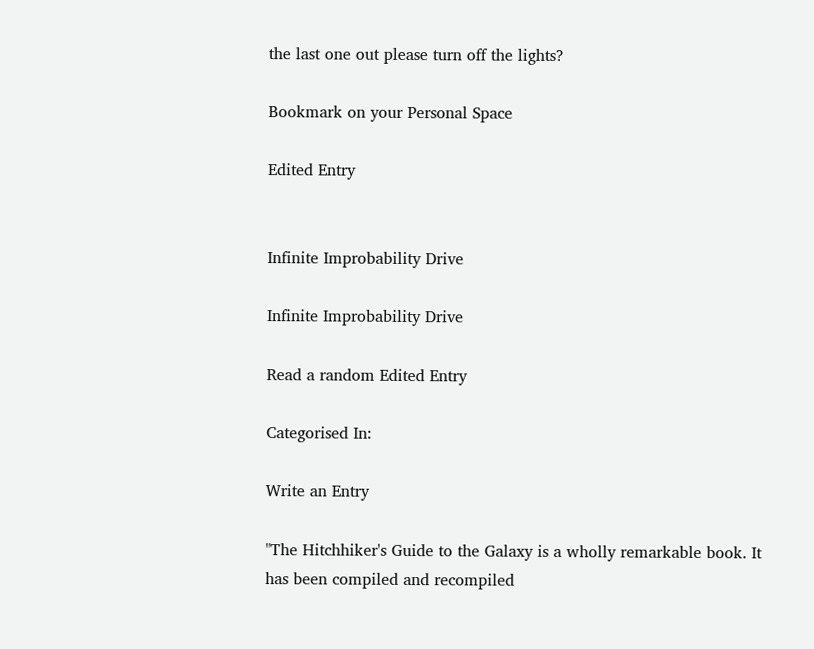the last one out please turn off the lights?

Bookmark on your Personal Space

Edited Entry


Infinite Improbability Drive

Infinite Improbability Drive

Read a random Edited Entry

Categorised In:

Write an Entry

"The Hitchhiker's Guide to the Galaxy is a wholly remarkable book. It has been compiled and recompiled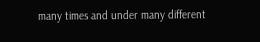many times and under many different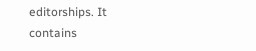editorships. It contains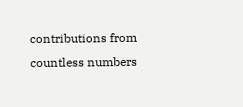contributions from countless numbers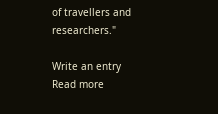of travellers and researchers."

Write an entry
Read more